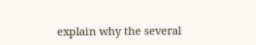explain why the several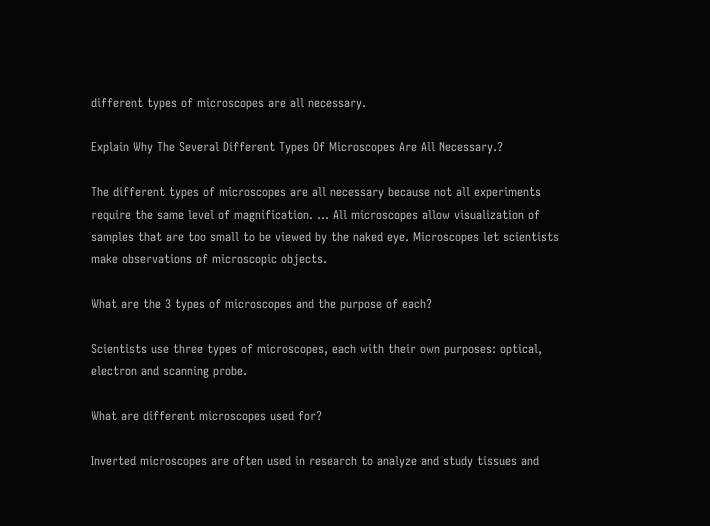different types of microscopes are all necessary.

Explain Why The Several Different Types Of Microscopes Are All Necessary.?

The different types of microscopes are all necessary because not all experiments require the same level of magnification. … All microscopes allow visualization of samples that are too small to be viewed by the naked eye. Microscopes let scientists make observations of microscopic objects.

What are the 3 types of microscopes and the purpose of each?

Scientists use three types of microscopes, each with their own purposes: optical, electron and scanning probe.

What are different microscopes used for?

Inverted microscopes are often used in research to analyze and study tissues and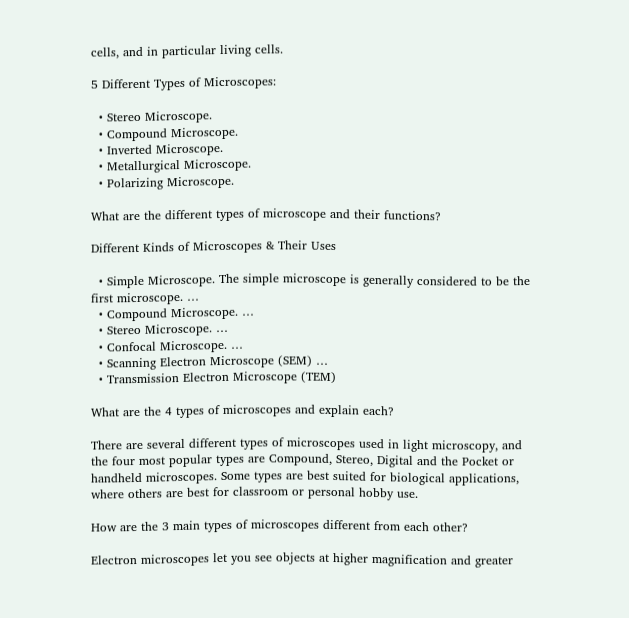cells, and in particular living cells.

5 Different Types of Microscopes:

  • Stereo Microscope.
  • Compound Microscope.
  • Inverted Microscope.
  • Metallurgical Microscope.
  • Polarizing Microscope.

What are the different types of microscope and their functions?

Different Kinds of Microscopes & Their Uses

  • Simple Microscope. The simple microscope is generally considered to be the first microscope. …
  • Compound Microscope. …
  • Stereo Microscope. …
  • Confocal Microscope. …
  • Scanning Electron Microscope (SEM) …
  • Transmission Electron Microscope (TEM)

What are the 4 types of microscopes and explain each?

There are several different types of microscopes used in light microscopy, and the four most popular types are Compound, Stereo, Digital and the Pocket or handheld microscopes. Some types are best suited for biological applications, where others are best for classroom or personal hobby use.

How are the 3 main types of microscopes different from each other?

Electron microscopes let you see objects at higher magnification and greater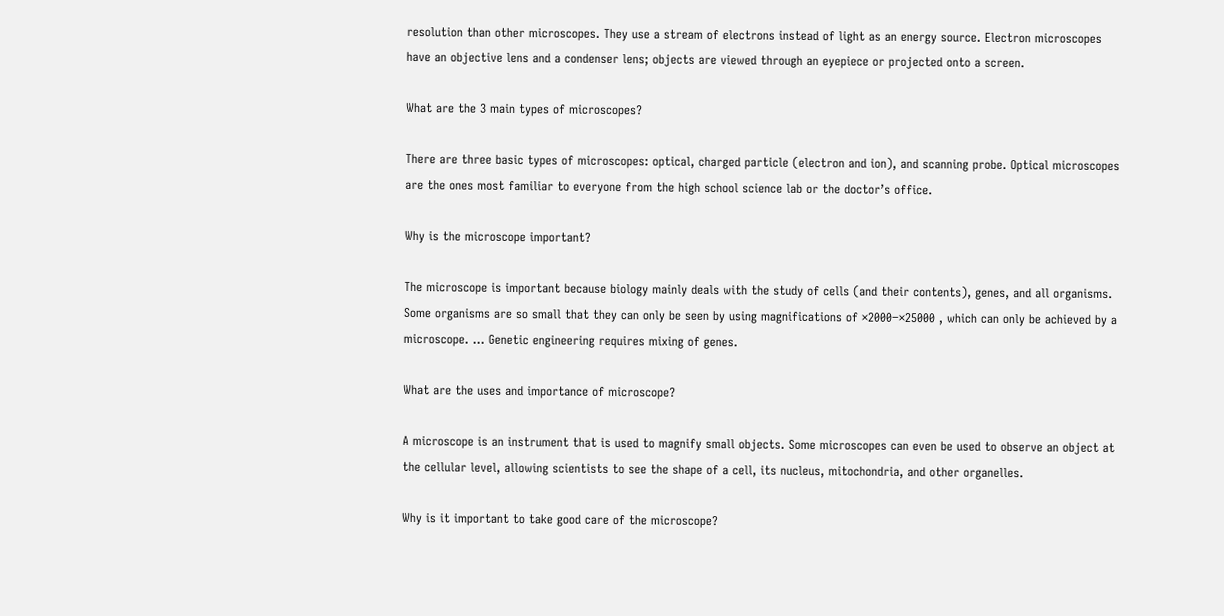resolution than other microscopes. They use a stream of electrons instead of light as an energy source. Electron microscopes have an objective lens and a condenser lens; objects are viewed through an eyepiece or projected onto a screen.

What are the 3 main types of microscopes?

There are three basic types of microscopes: optical, charged particle (electron and ion), and scanning probe. Optical microscopes are the ones most familiar to everyone from the high school science lab or the doctor’s office.

Why is the microscope important?

The microscope is important because biology mainly deals with the study of cells (and their contents), genes, and all organisms. Some organisms are so small that they can only be seen by using magnifications of ×2000−×25000 , which can only be achieved by a microscope. … Genetic engineering requires mixing of genes.

What are the uses and importance of microscope?

A microscope is an instrument that is used to magnify small objects. Some microscopes can even be used to observe an object at the cellular level, allowing scientists to see the shape of a cell, its nucleus, mitochondria, and other organelles.

Why is it important to take good care of the microscope?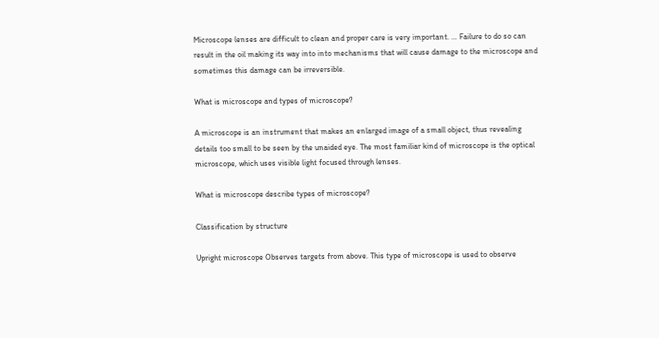Microscope lenses are difficult to clean and proper care is very important. … Failure to do so can result in the oil making its way into into mechanisms that will cause damage to the microscope and sometimes this damage can be irreversible.

What is microscope and types of microscope?

A microscope is an instrument that makes an enlarged image of a small object, thus revealing details too small to be seen by the unaided eye. The most familiar kind of microscope is the optical microscope, which uses visible light focused through lenses.

What is microscope describe types of microscope?

Classification by structure

Upright microscope Observes targets from above. This type of microscope is used to observe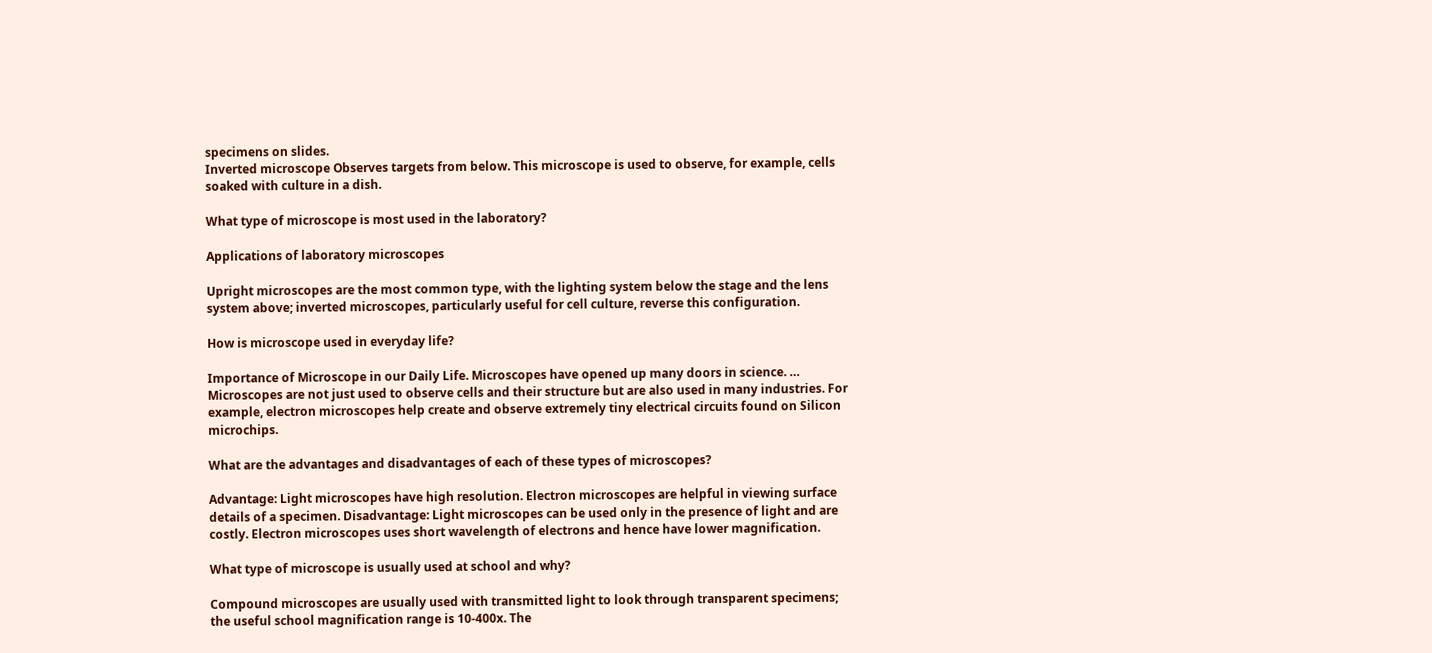specimens on slides.
Inverted microscope Observes targets from below. This microscope is used to observe, for example, cells soaked with culture in a dish.

What type of microscope is most used in the laboratory?

Applications of laboratory microscopes

Upright microscopes are the most common type, with the lighting system below the stage and the lens system above; inverted microscopes, particularly useful for cell culture, reverse this configuration.

How is microscope used in everyday life?

Importance of Microscope in our Daily Life. Microscopes have opened up many doors in science. … Microscopes are not just used to observe cells and their structure but are also used in many industries. For example, electron microscopes help create and observe extremely tiny electrical circuits found on Silicon microchips.

What are the advantages and disadvantages of each of these types of microscopes?

Advantage: Light microscopes have high resolution. Electron microscopes are helpful in viewing surface details of a specimen. Disadvantage: Light microscopes can be used only in the presence of light and are costly. Electron microscopes uses short wavelength of electrons and hence have lower magnification.

What type of microscope is usually used at school and why?

Compound microscopes are usually used with transmitted light to look through transparent specimens; the useful school magnification range is 10-400x. The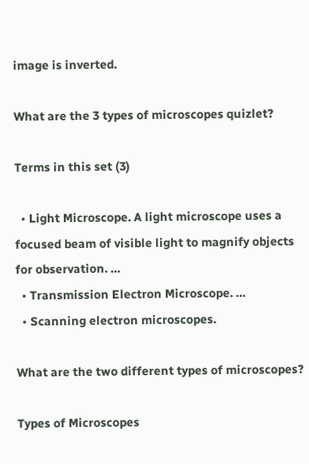image is inverted.

What are the 3 types of microscopes quizlet?

Terms in this set (3)

  • Light Microscope. A light microscope uses a focused beam of visible light to magnify objects for observation. …
  • Transmission Electron Microscope. …
  • Scanning electron microscopes.

What are the two different types of microscopes?

Types of Microscopes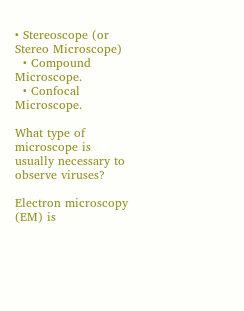• Stereoscope (or Stereo Microscope)
  • Compound Microscope.
  • Confocal Microscope.

What type of microscope is usually necessary to observe viruses?

Electron microscopy (EM) is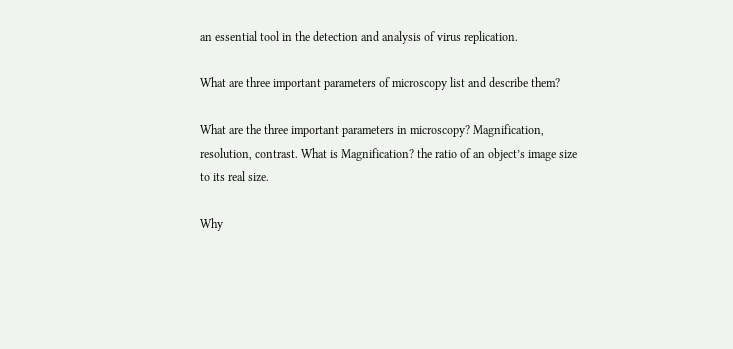an essential tool in the detection and analysis of virus replication.

What are three important parameters of microscopy list and describe them?

What are the three important parameters in microscopy? Magnification, resolution, contrast. What is Magnification? the ratio of an object’s image size to its real size.

Why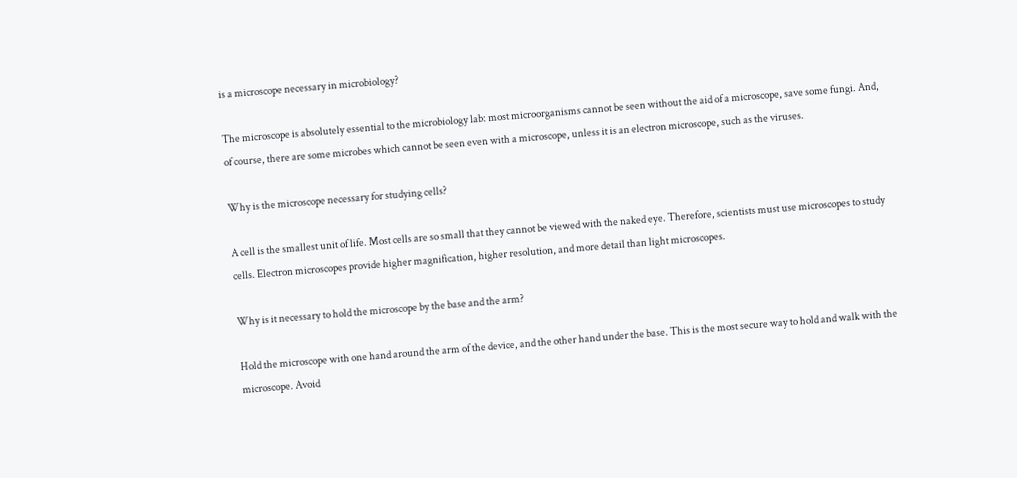is a microscope necessary in microbiology?

The microscope is absolutely essential to the microbiology lab: most microorganisms cannot be seen without the aid of a microscope, save some fungi. And, of course, there are some microbes which cannot be seen even with a microscope, unless it is an electron microscope, such as the viruses.

Why is the microscope necessary for studying cells?

A cell is the smallest unit of life. Most cells are so small that they cannot be viewed with the naked eye. Therefore, scientists must use microscopes to study cells. Electron microscopes provide higher magnification, higher resolution, and more detail than light microscopes.

Why is it necessary to hold the microscope by the base and the arm?

Hold the microscope with one hand around the arm of the device, and the other hand under the base. This is the most secure way to hold and walk with the microscope. Avoid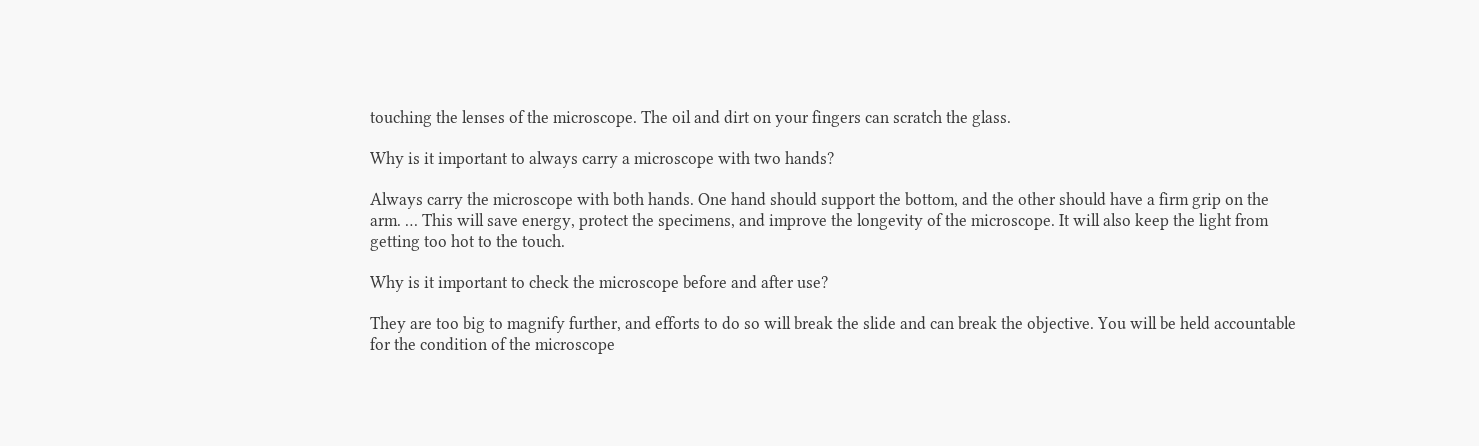touching the lenses of the microscope. The oil and dirt on your fingers can scratch the glass.

Why is it important to always carry a microscope with two hands?

Always carry the microscope with both hands. One hand should support the bottom, and the other should have a firm grip on the arm. … This will save energy, protect the specimens, and improve the longevity of the microscope. It will also keep the light from getting too hot to the touch.

Why is it important to check the microscope before and after use?

They are too big to magnify further, and efforts to do so will break the slide and can break the objective. You will be held accountable for the condition of the microscope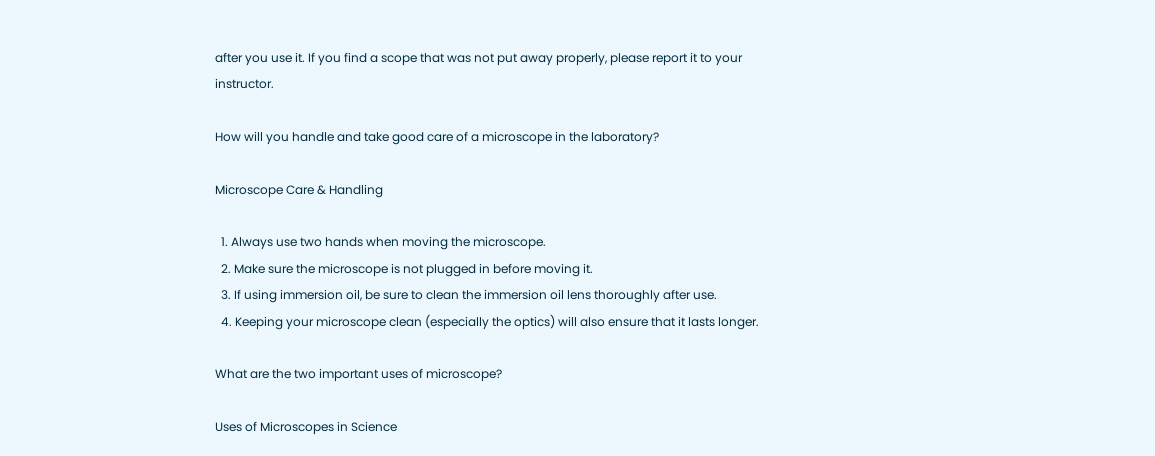after you use it. If you find a scope that was not put away properly, please report it to your instructor.

How will you handle and take good care of a microscope in the laboratory?

Microscope Care & Handling

  1. Always use two hands when moving the microscope.
  2. Make sure the microscope is not plugged in before moving it.
  3. If using immersion oil, be sure to clean the immersion oil lens thoroughly after use.
  4. Keeping your microscope clean (especially the optics) will also ensure that it lasts longer.

What are the two important uses of microscope?

Uses of Microscopes in Science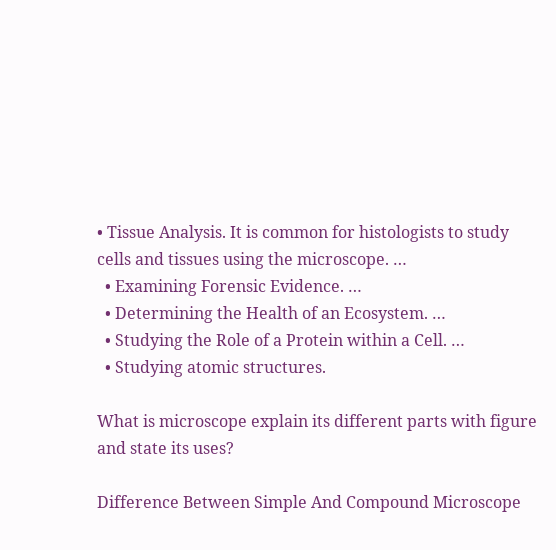• Tissue Analysis. It is common for histologists to study cells and tissues using the microscope. …
  • Examining Forensic Evidence. …
  • Determining the Health of an Ecosystem. …
  • Studying the Role of a Protein within a Cell. …
  • Studying atomic structures.

What is microscope explain its different parts with figure and state its uses?

Difference Between Simple And Compound Microscope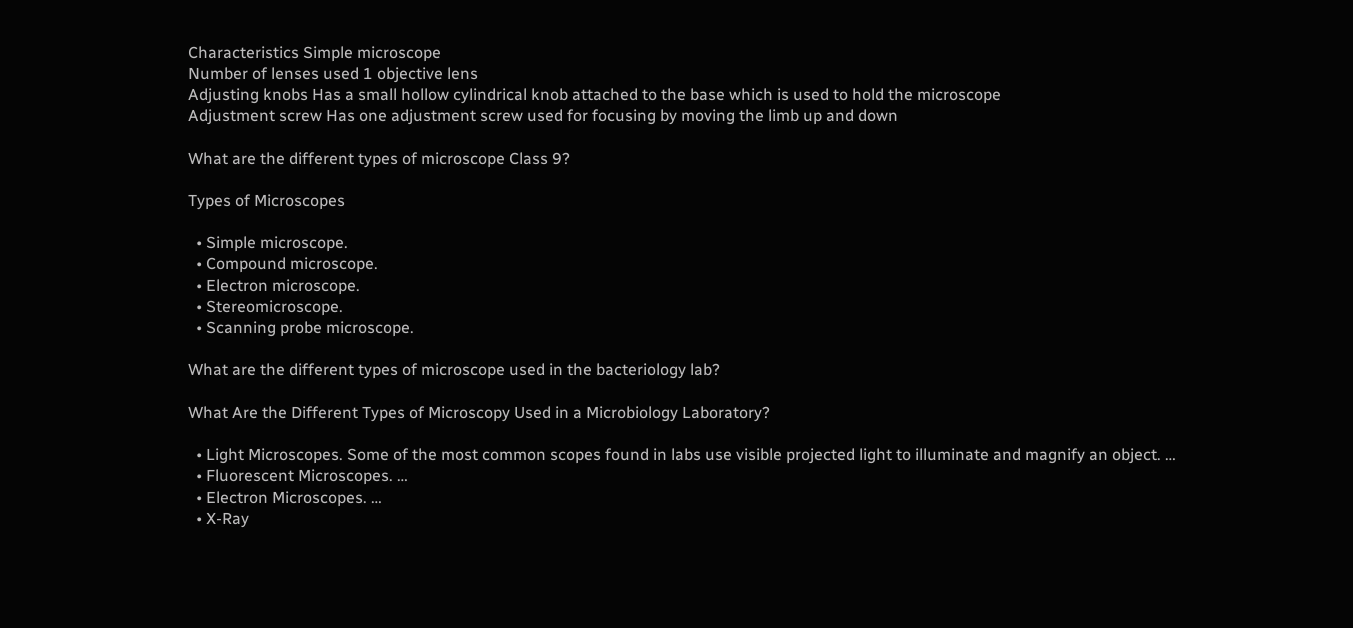Characteristics Simple microscope
Number of lenses used 1 objective lens
Adjusting knobs Has a small hollow cylindrical knob attached to the base which is used to hold the microscope
Adjustment screw Has one adjustment screw used for focusing by moving the limb up and down

What are the different types of microscope Class 9?

Types of Microscopes

  • Simple microscope.
  • Compound microscope.
  • Electron microscope.
  • Stereomicroscope.
  • Scanning probe microscope.

What are the different types of microscope used in the bacteriology lab?

What Are the Different Types of Microscopy Used in a Microbiology Laboratory?

  • Light Microscopes. Some of the most common scopes found in labs use visible projected light to illuminate and magnify an object. …
  • Fluorescent Microscopes. …
  • Electron Microscopes. …
  • X-Ray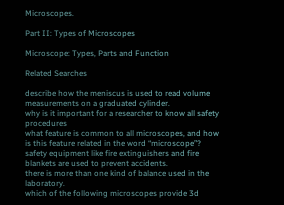Microscopes.

Part II: Types of Microscopes

Microscope: Types, Parts and Function

Related Searches

describe how the meniscus is used to read volume measurements on a graduated cylinder.
why is it important for a researcher to know all safety procedures
what feature is common to all microscopes, and how is this feature related in the word “microscope”?
safety equipment like fire extinguishers and fire blankets are used to prevent accidents.
there is more than one kind of balance used in the laboratory.
which of the following microscopes provide 3d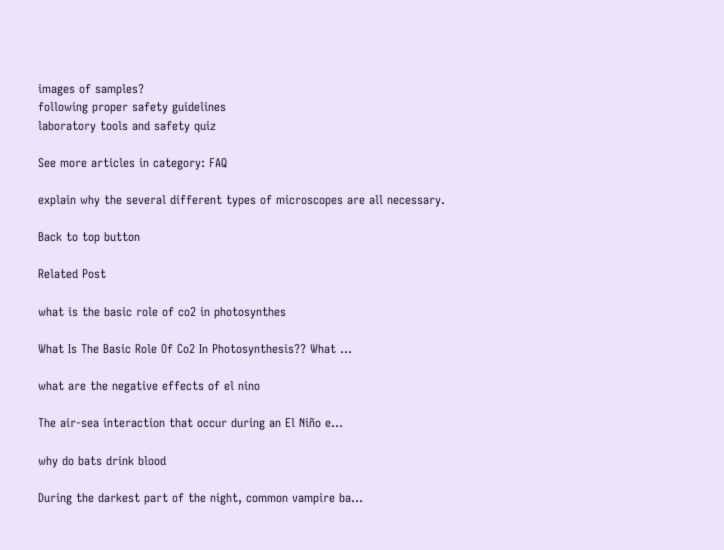images of samples?
following proper safety guidelines
laboratory tools and safety quiz

See more articles in category: FAQ

explain why the several different types of microscopes are all necessary.

Back to top button

Related Post

what is the basic role of co2 in photosynthes

What Is The Basic Role Of Co2 In Photosynthesis?? What ...

what are the negative effects of el nino

The air-sea interaction that occur during an El Niño e...

why do bats drink blood

During the darkest part of the night, common vampire ba...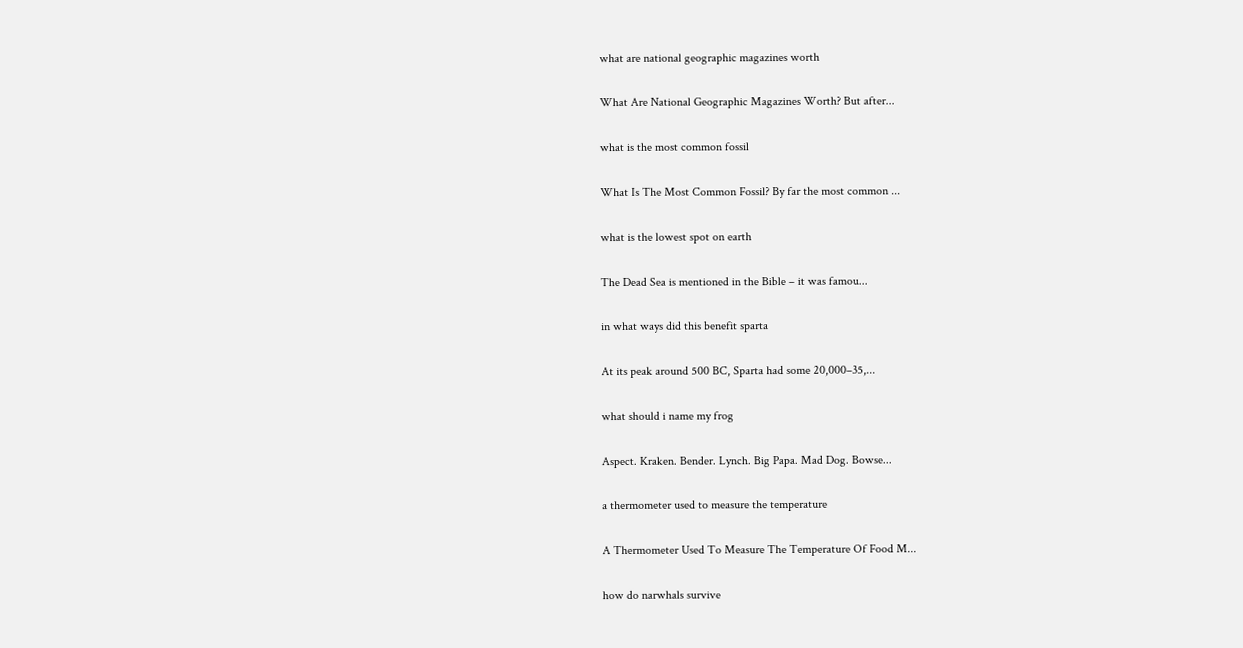what are national geographic magazines worth

What Are National Geographic Magazines Worth? But after...

what is the most common fossil

What Is The Most Common Fossil? By far the most common ...

what is the lowest spot on earth

The Dead Sea is mentioned in the Bible – it was famou...

in what ways did this benefit sparta

At its peak around 500 BC, Sparta had some 20,000–35,...

what should i name my frog

Aspect. Kraken. Bender. Lynch. Big Papa. Mad Dog. Bowse...

a thermometer used to measure the temperature

A Thermometer Used To Measure The Temperature Of Food M...

how do narwhals survive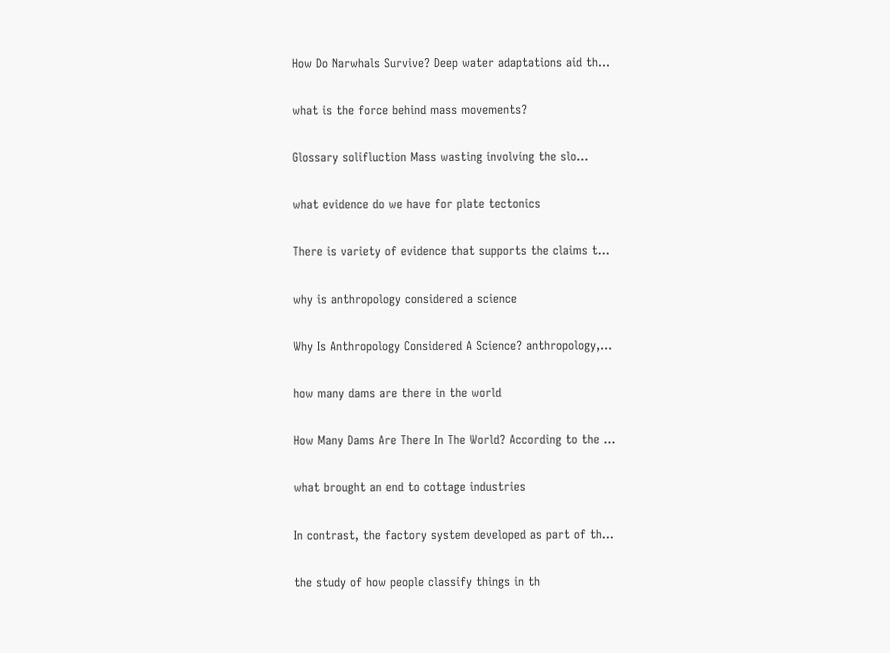How Do Narwhals Survive? Deep water adaptations aid th...

what is the force behind mass movements?

Glossary solifluction Mass wasting involving the slo...

what evidence do we have for plate tectonics

There is variety of evidence that supports the claims t...

why is anthropology considered a science

Why Is Anthropology Considered A Science? anthropology,...

how many dams are there in the world

How Many Dams Are There In The World? According to the ...

what brought an end to cottage industries

In contrast, the factory system developed as part of th...

the study of how people classify things in th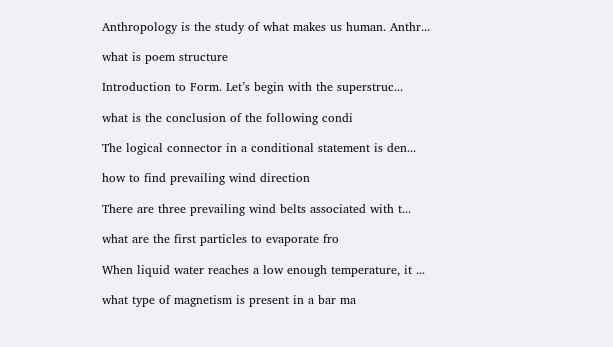Anthropology is the study of what makes us human. Anthr...

what is poem structure

Introduction to Form. Let’s begin with the superstruc...

what is the conclusion of the following condi

The logical connector in a conditional statement is den...

how to find prevailing wind direction

There are three prevailing wind belts associated with t...

what are the first particles to evaporate fro

When liquid water reaches a low enough temperature, it ...

what type of magnetism is present in a bar ma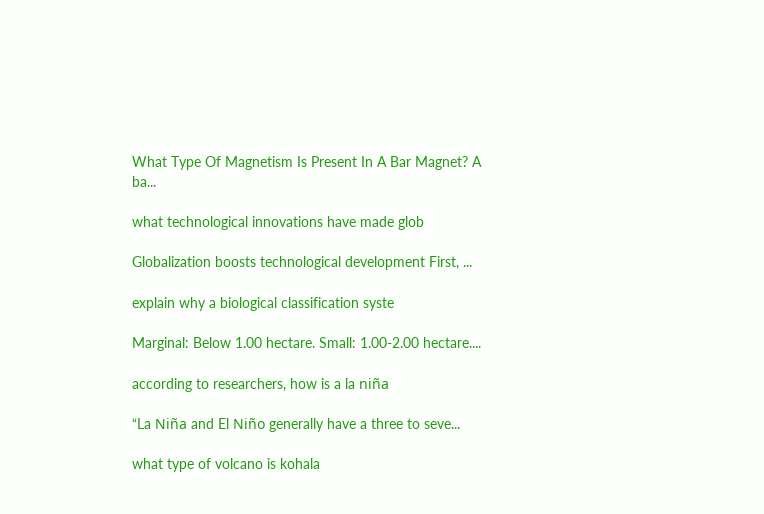What Type Of Magnetism Is Present In A Bar Magnet? A ba...

what technological innovations have made glob

Globalization boosts technological development First, ...

explain why a biological classification syste

Marginal: Below 1.00 hectare. Small: 1.00-2.00 hectare....

according to researchers, how is a la niña

“La Niña and El Niño generally have a three to seve...

what type of volcano is kohala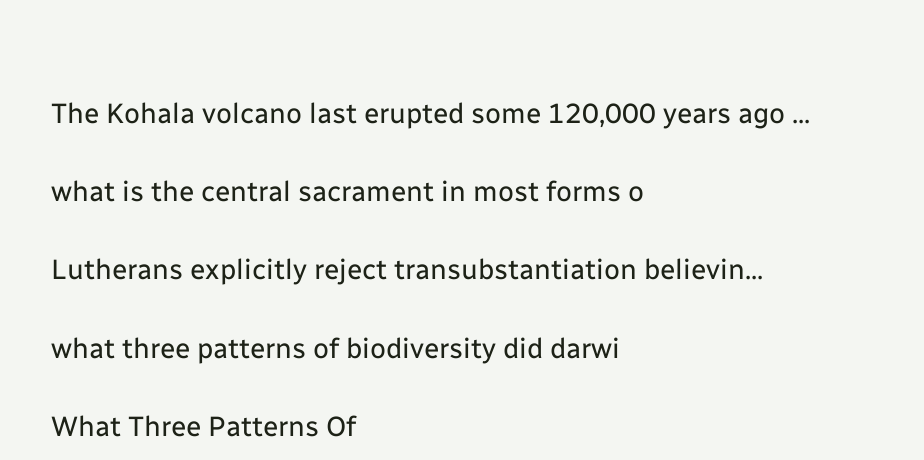The Kohala volcano last erupted some 120,000 years ago ...

what is the central sacrament in most forms o

Lutherans explicitly reject transubstantiation believin...

what three patterns of biodiversity did darwi

What Three Patterns Of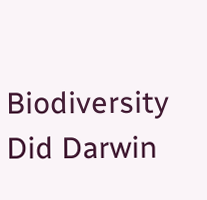Biodiversity Did Darwin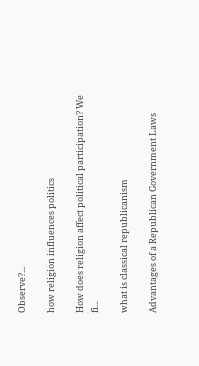Observe?...

how religion influences politics

How does religion affect political participation? We fi...

what is classical republicanism

Advantages of a Republican Government Laws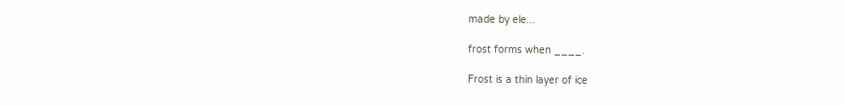made by ele...

frost forms when ____.

Frost is a thin layer of ice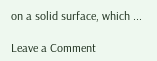on a solid surface, which ...

Leave a Comment